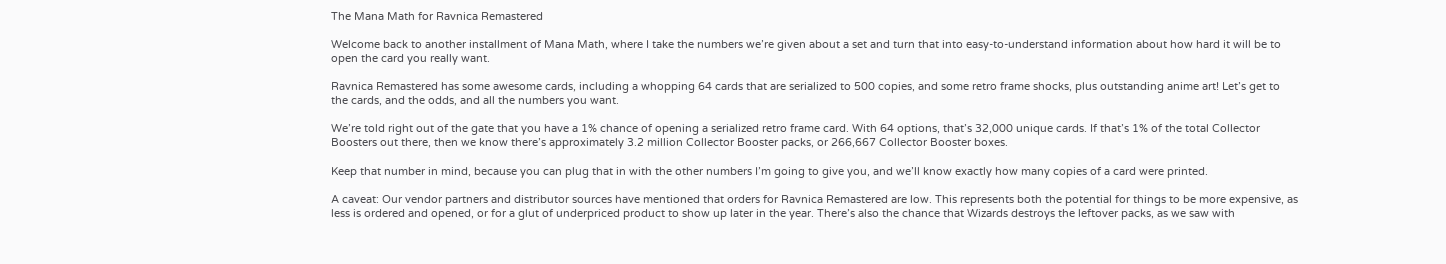The Mana Math for Ravnica Remastered

Welcome back to another installment of Mana Math, where I take the numbers we’re given about a set and turn that into easy-to-understand information about how hard it will be to open the card you really want.

Ravnica Remastered has some awesome cards, including a whopping 64 cards that are serialized to 500 copies, and some retro frame shocks, plus outstanding anime art! Let’s get to the cards, and the odds, and all the numbers you want.

We’re told right out of the gate that you have a 1% chance of opening a serialized retro frame card. With 64 options, that’s 32,000 unique cards. If that’s 1% of the total Collector Boosters out there, then we know there’s approximately 3.2 million Collector Booster packs, or 266,667 Collector Booster boxes.

Keep that number in mind, because you can plug that in with the other numbers I’m going to give you, and we’ll know exactly how many copies of a card were printed.

A caveat: Our vendor partners and distributor sources have mentioned that orders for Ravnica Remastered are low. This represents both the potential for things to be more expensive, as less is ordered and opened, or for a glut of underpriced product to show up later in the year. There’s also the chance that Wizards destroys the leftover packs, as we saw with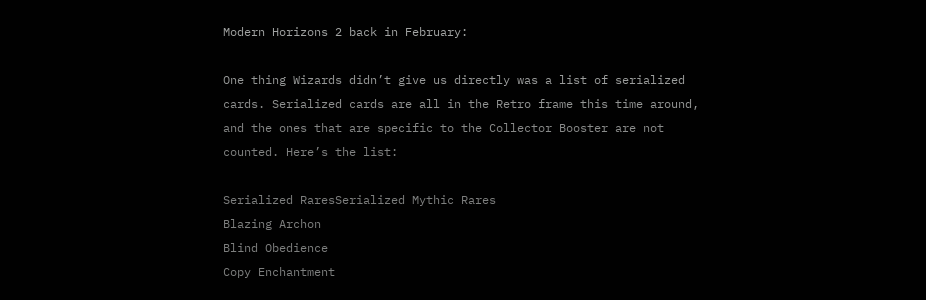Modern Horizons 2 back in February:

One thing Wizards didn’t give us directly was a list of serialized cards. Serialized cards are all in the Retro frame this time around, and the ones that are specific to the Collector Booster are not counted. Here’s the list:

Serialized RaresSerialized Mythic Rares
Blazing Archon
Blind Obedience
Copy Enchantment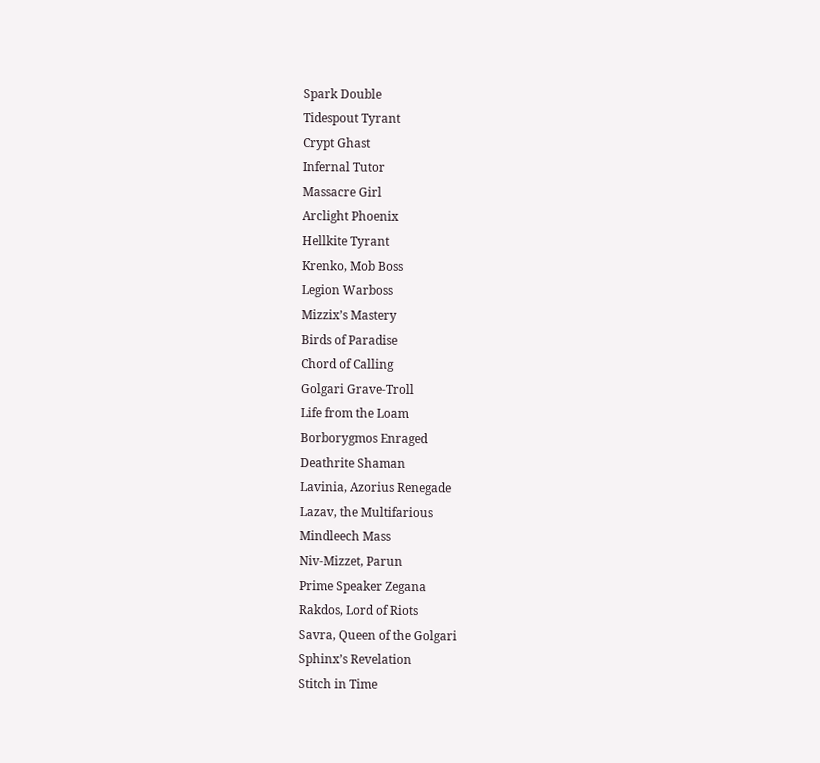Spark Double
Tidespout Tyrant
Crypt Ghast
Infernal Tutor
Massacre Girl
Arclight Phoenix
Hellkite Tyrant
Krenko, Mob Boss
Legion Warboss
Mizzix’s Mastery
Birds of Paradise
Chord of Calling
Golgari Grave-Troll
Life from the Loam
Borborygmos Enraged
Deathrite Shaman
Lavinia, Azorius Renegade
Lazav, the Multifarious
Mindleech Mass
Niv-Mizzet, Parun
Prime Speaker Zegana
Rakdos, Lord of Riots
Savra, Queen of the Golgari
Sphinx’s Revelation
Stitch in Time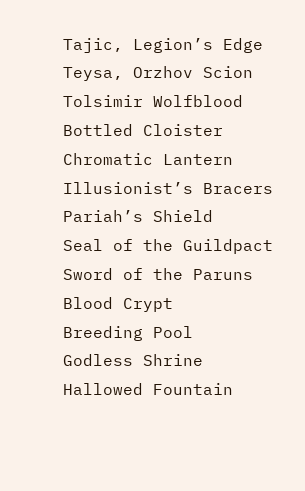Tajic, Legion’s Edge
Teysa, Orzhov Scion
Tolsimir Wolfblood
Bottled Cloister
Chromatic Lantern
Illusionist’s Bracers
Pariah’s Shield
Seal of the Guildpact
Sword of the Paruns
Blood Crypt
Breeding Pool
Godless Shrine
Hallowed Fountain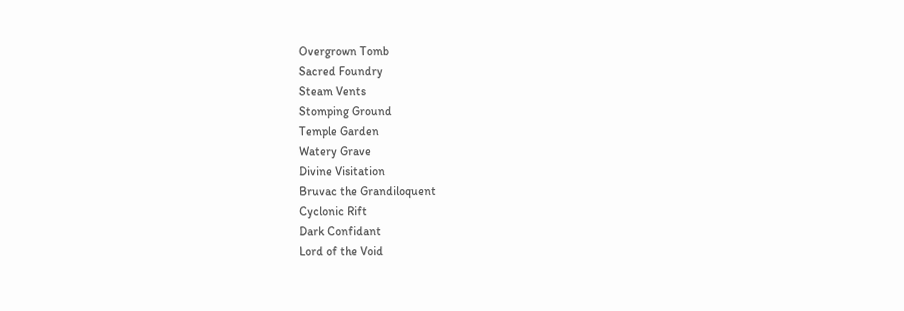Overgrown Tomb
Sacred Foundry
Steam Vents
Stomping Ground
Temple Garden
Watery Grave
Divine Visitation
Bruvac the Grandiloquent
Cyclonic Rift
Dark Confidant
Lord of the Void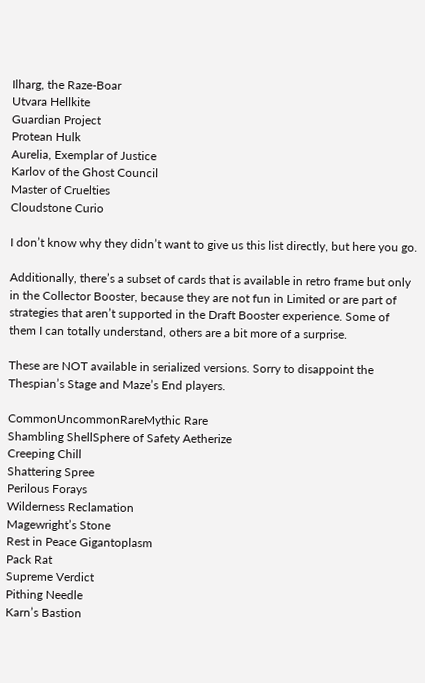Ilharg, the Raze-Boar
Utvara Hellkite
Guardian Project
Protean Hulk
Aurelia, Exemplar of Justice
Karlov of the Ghost Council
Master of Cruelties
Cloudstone Curio

I don’t know why they didn’t want to give us this list directly, but here you go.

Additionally, there’s a subset of cards that is available in retro frame but only in the Collector Booster, because they are not fun in Limited or are part of strategies that aren’t supported in the Draft Booster experience. Some of them I can totally understand, others are a bit more of a surprise.

These are NOT available in serialized versions. Sorry to disappoint the Thespian’s Stage and Maze’s End players.

CommonUncommonRareMythic Rare
Shambling ShellSphere of Safety Aetherize
Creeping Chill
Shattering Spree
Perilous Forays
Wilderness Reclamation
Magewright’s Stone
Rest in Peace Gigantoplasm
Pack Rat
Supreme Verdict
Pithing Needle
Karn’s Bastion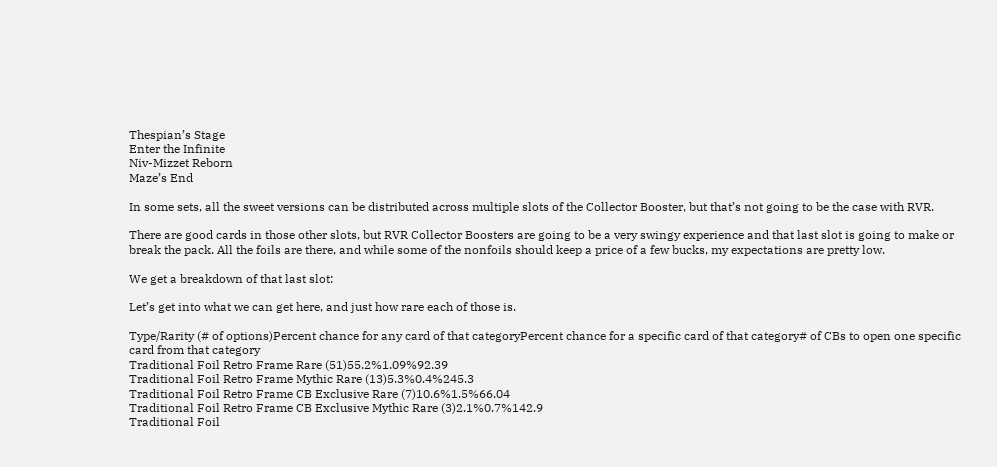Thespian’s Stage
Enter the Infinite
Niv-Mizzet Reborn
Maze’s End

In some sets, all the sweet versions can be distributed across multiple slots of the Collector Booster, but that’s not going to be the case with RVR.

There are good cards in those other slots, but RVR Collector Boosters are going to be a very swingy experience and that last slot is going to make or break the pack. All the foils are there, and while some of the nonfoils should keep a price of a few bucks, my expectations are pretty low.

We get a breakdown of that last slot:

Let’s get into what we can get here, and just how rare each of those is.

Type/Rarity (# of options)Percent chance for any card of that categoryPercent chance for a specific card of that category# of CBs to open one specific card from that category
Traditional Foil Retro Frame Rare (51)55.2%1.09%92.39
Traditional Foil Retro Frame Mythic Rare (13)5.3%0.4%245.3
Traditional Foil Retro Frame CB Exclusive Rare (7)10.6%1.5%66.04
Traditional Foil Retro Frame CB Exclusive Mythic Rare (3)2.1%0.7%142.9
Traditional Foil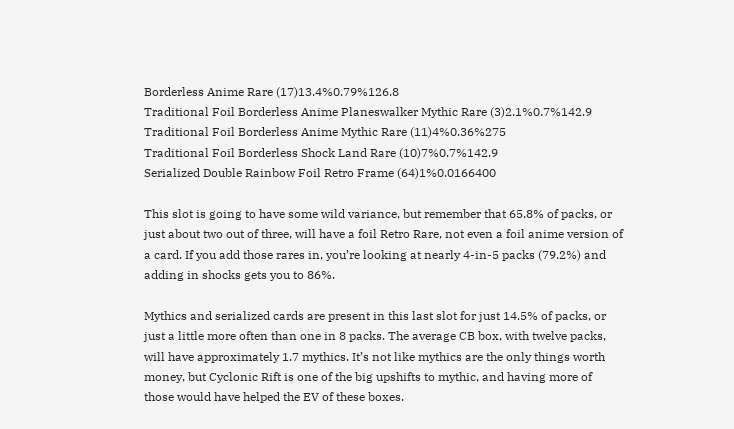Borderless Anime Rare (17)13.4%0.79%126.8
Traditional Foil Borderless Anime Planeswalker Mythic Rare (3)2.1%0.7%142.9
Traditional Foil Borderless Anime Mythic Rare (11)4%0.36%275
Traditional Foil Borderless Shock Land Rare (10)7%0.7%142.9
Serialized Double Rainbow Foil Retro Frame (64)1%0.0166400

This slot is going to have some wild variance, but remember that 65.8% of packs, or just about two out of three, will have a foil Retro Rare, not even a foil anime version of a card. If you add those rares in, you’re looking at nearly 4-in-5 packs (79.2%) and adding in shocks gets you to 86%.

Mythics and serialized cards are present in this last slot for just 14.5% of packs, or just a little more often than one in 8 packs. The average CB box, with twelve packs, will have approximately 1.7 mythics. It’s not like mythics are the only things worth money, but Cyclonic Rift is one of the big upshifts to mythic, and having more of those would have helped the EV of these boxes.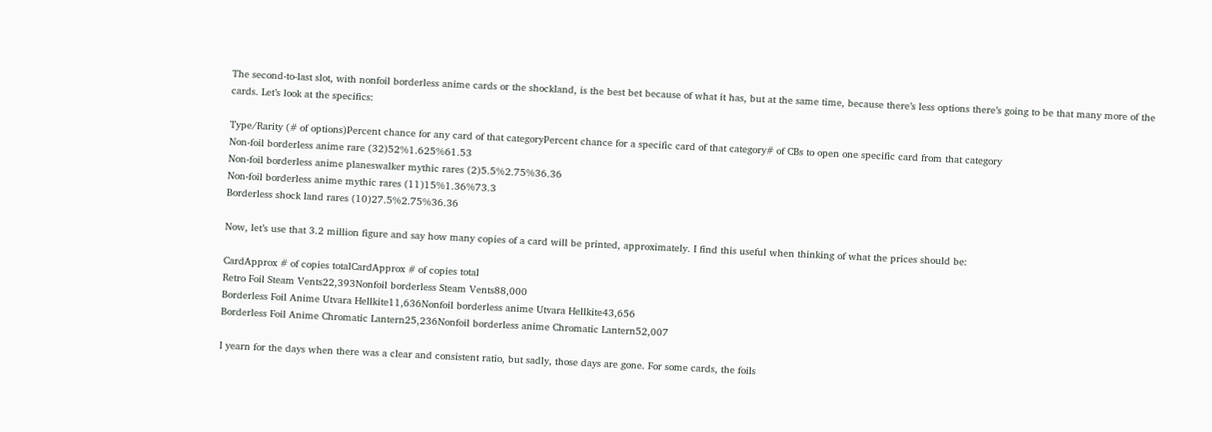The second-to-last slot, with nonfoil borderless anime cards or the shockland, is the best bet because of what it has, but at the same time, because there’s less options there’s going to be that many more of the cards. Let’s look at the specifics:

Type/Rarity (# of options)Percent chance for any card of that categoryPercent chance for a specific card of that category# of CBs to open one specific card from that category
Non-foil borderless anime rare (32)52%1.625%61.53
Non-foil borderless anime planeswalker mythic rares (2)5.5%2.75%36.36
Non-foil borderless anime mythic rares (11)15%1.36%73.3
Borderless shock land rares (10)27.5%2.75%36.36

Now, let’s use that 3.2 million figure and say how many copies of a card will be printed, approximately. I find this useful when thinking of what the prices should be:

CardApprox # of copies totalCardApprox # of copies total
Retro Foil Steam Vents22,393Nonfoil borderless Steam Vents88,000
Borderless Foil Anime Utvara Hellkite11,636Nonfoil borderless anime Utvara Hellkite43,656
Borderless Foil Anime Chromatic Lantern25,236Nonfoil borderless anime Chromatic Lantern52,007

I yearn for the days when there was a clear and consistent ratio, but sadly, those days are gone. For some cards, the foils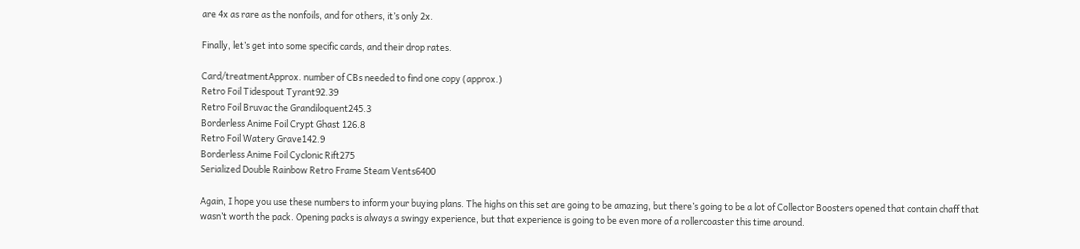are 4x as rare as the nonfoils, and for others, it’s only 2x.

Finally, let’s get into some specific cards, and their drop rates.

Card/treatmentApprox. number of CBs needed to find one copy (approx.)
Retro Foil Tidespout Tyrant92.39
Retro Foil Bruvac the Grandiloquent245.3
Borderless Anime Foil Crypt Ghast 126.8
Retro Foil Watery Grave142.9
Borderless Anime Foil Cyclonic Rift275
Serialized Double Rainbow Retro Frame Steam Vents6400

Again, I hope you use these numbers to inform your buying plans. The highs on this set are going to be amazing, but there’s going to be a lot of Collector Boosters opened that contain chaff that wasn’t worth the pack. Opening packs is always a swingy experience, but that experience is going to be even more of a rollercoaster this time around.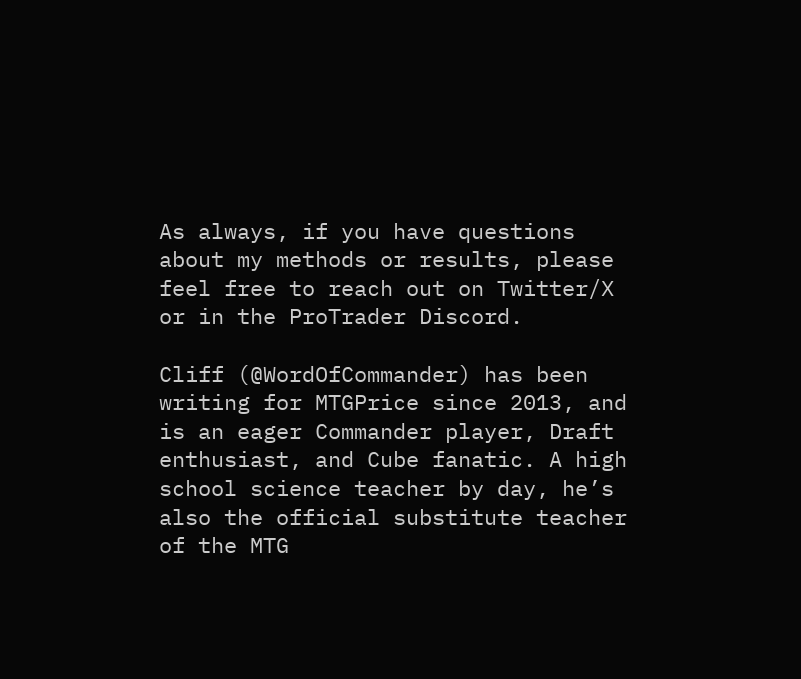As always, if you have questions about my methods or results, please feel free to reach out on Twitter/X or in the ProTrader Discord.

Cliff (@WordOfCommander) has been writing for MTGPrice since 2013, and is an eager Commander player, Draft enthusiast, and Cube fanatic. A high school science teacher by day, he’s also the official substitute teacher of the MTG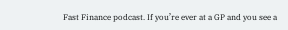Fast Finance podcast. If you’re ever at a GP and you see a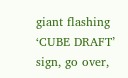giant flashing ‘CUBE DRAFT’ sign, go over,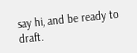say hi, and be ready to draft.